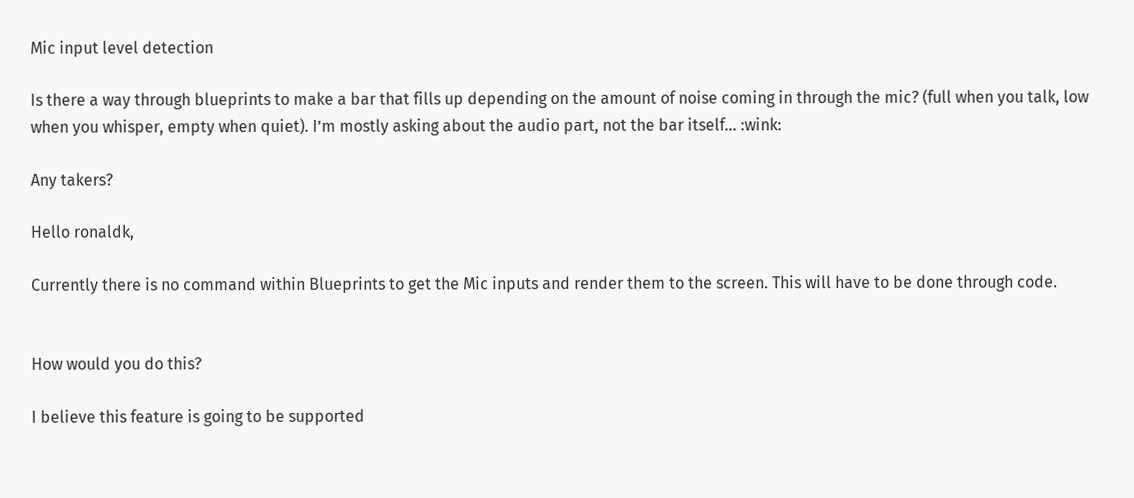Mic input level detection

Is there a way through blueprints to make a bar that fills up depending on the amount of noise coming in through the mic? (full when you talk, low when you whisper, empty when quiet). I’m mostly asking about the audio part, not the bar itself… :wink:

Any takers?

Hello ronaldk,

Currently there is no command within Blueprints to get the Mic inputs and render them to the screen. This will have to be done through code.


How would you do this?

I believe this feature is going to be supported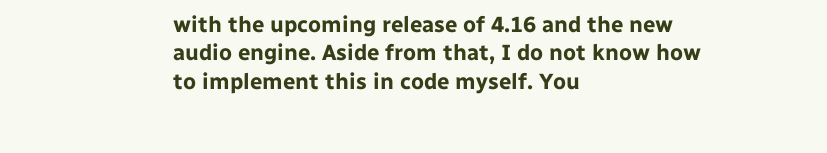with the upcoming release of 4.16 and the new audio engine. Aside from that, I do not know how to implement this in code myself. You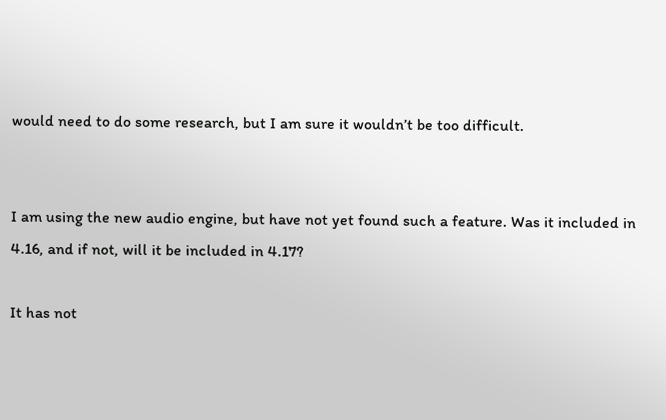would need to do some research, but I am sure it wouldn’t be too difficult.


I am using the new audio engine, but have not yet found such a feature. Was it included in 4.16, and if not, will it be included in 4.17?

It has not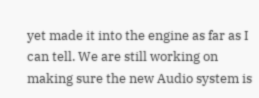yet made it into the engine as far as I can tell. We are still working on making sure the new Audio system is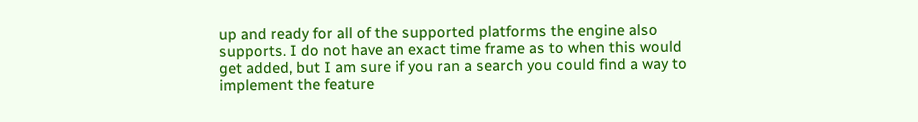up and ready for all of the supported platforms the engine also supports. I do not have an exact time frame as to when this would get added, but I am sure if you ran a search you could find a way to implement the feature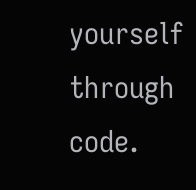yourself through code.